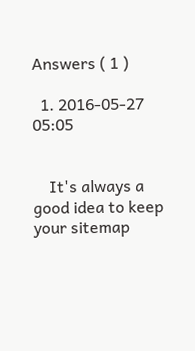Answers ( 1 )

  1. 2016-05-27 05:05


    It's always a good idea to keep your sitemap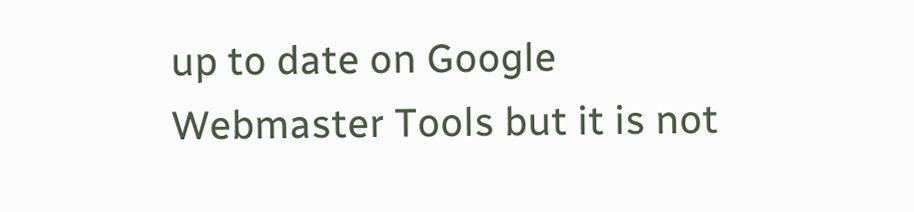up to date on Google Webmaster Tools but it is not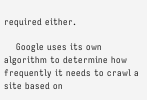required either.

    Google uses its own algorithm to determine how frequently it needs to crawl a site based on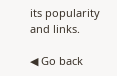its popularity and links.

◀ Go back